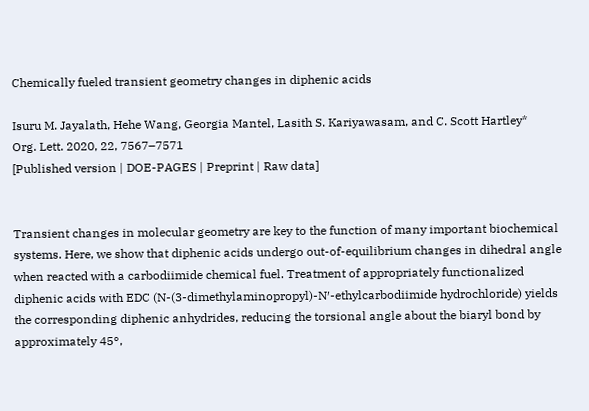Chemically fueled transient geometry changes in diphenic acids

Isuru M. Jayalath, Hehe Wang, Georgia Mantel, Lasith S. Kariyawasam, and C. Scott Hartley*
Org. Lett. 2020, 22, 7567–7571
[Published version | DOE-PAGES | Preprint | Raw data]


Transient changes in molecular geometry are key to the function of many important biochemical systems. Here, we show that diphenic acids undergo out-of-equilibrium changes in dihedral angle when reacted with a carbodiimide chemical fuel. Treatment of appropriately functionalized diphenic acids with EDC (N-(3-dimethylaminopropyl)-N′-ethylcarbodiimide hydrochloride) yields the corresponding diphenic anhydrides, reducing the torsional angle about the biaryl bond by approximately 45°,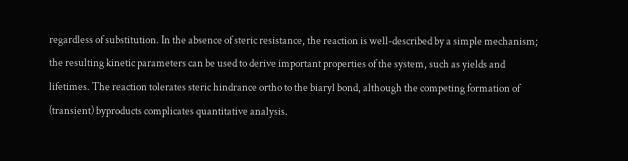regardless of substitution. In the absence of steric resistance, the reaction is well-described by a simple mechanism; the resulting kinetic parameters can be used to derive important properties of the system, such as yields and lifetimes. The reaction tolerates steric hindrance ortho to the biaryl bond, although the competing formation of (transient) byproducts complicates quantitative analysis.